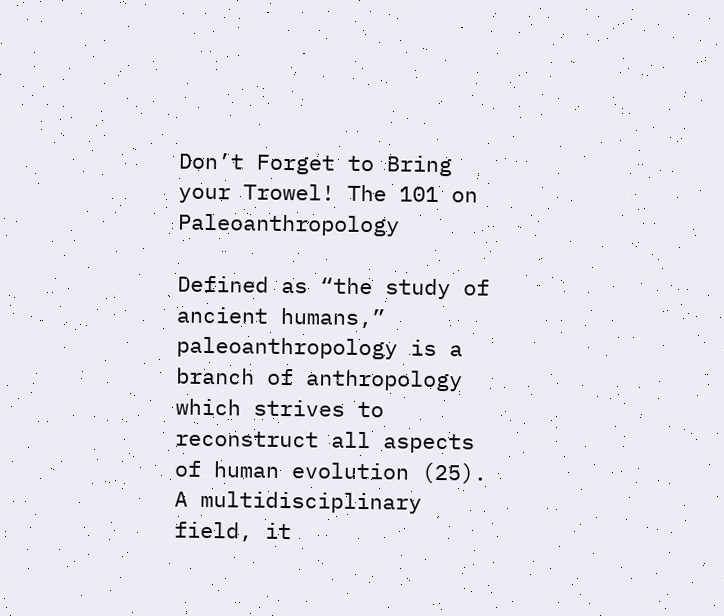Don’t Forget to Bring your Trowel! The 101 on Paleoanthropology

Defined as “the study of ancient humans,” paleoanthropology is a branch of anthropology which strives to reconstruct all aspects of human evolution (25). A multidisciplinary field, it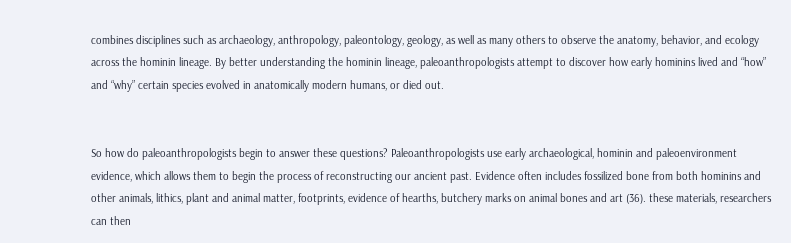combines disciplines such as archaeology, anthropology, paleontology, geology, as well as many others to observe the anatomy, behavior, and ecology across the hominin lineage. By better understanding the hominin lineage, paleoanthropologists attempt to discover how early hominins lived and “how” and “why” certain species evolved in anatomically modern humans, or died out.


So how do paleoanthropologists begin to answer these questions? Paleoanthropologists use early archaeological, hominin and paleoenvironment evidence, which allows them to begin the process of reconstructing our ancient past. Evidence often includes fossilized bone from both hominins and other animals, lithics, plant and animal matter, footprints, evidence of hearths, butchery marks on animal bones and art (36). these materials, researchers can then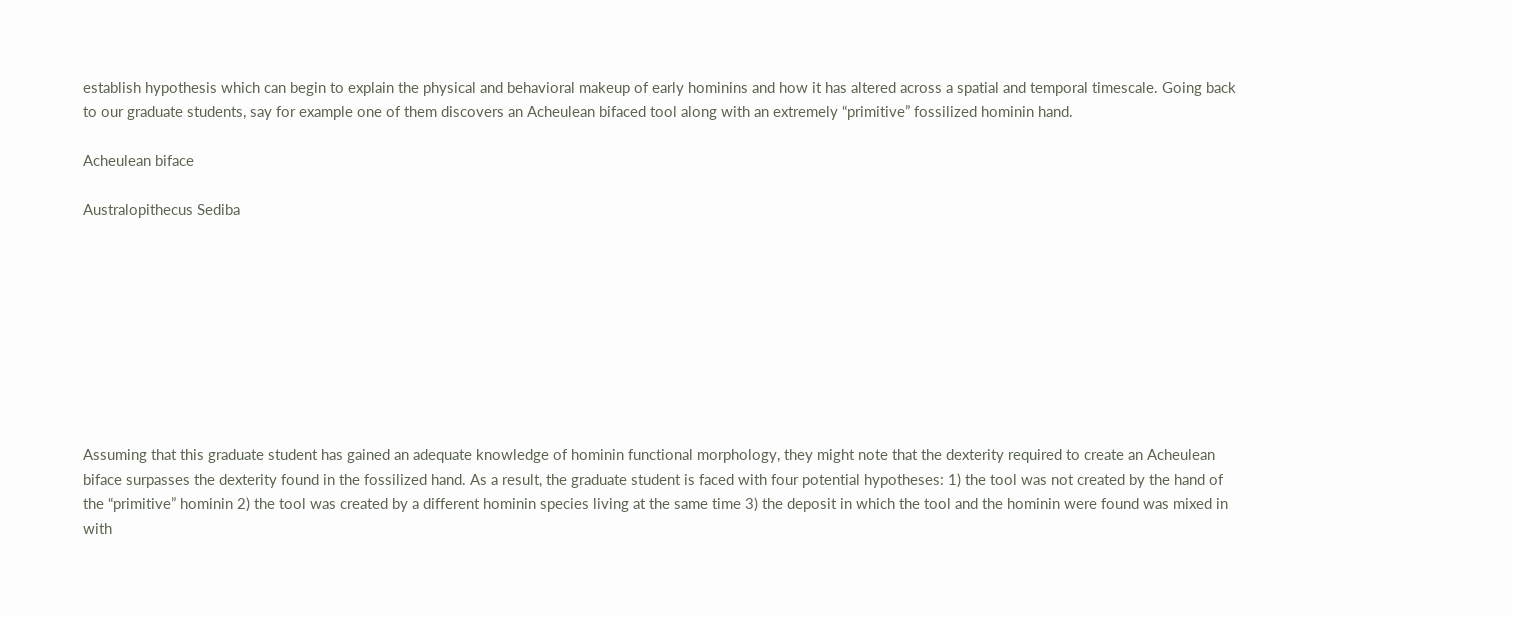establish hypothesis which can begin to explain the physical and behavioral makeup of early hominins and how it has altered across a spatial and temporal timescale. Going back to our graduate students, say for example one of them discovers an Acheulean bifaced tool along with an extremely “primitive” fossilized hominin hand.

Acheulean biface

Australopithecus Sediba









Assuming that this graduate student has gained an adequate knowledge of hominin functional morphology, they might note that the dexterity required to create an Acheulean biface surpasses the dexterity found in the fossilized hand. As a result, the graduate student is faced with four potential hypotheses: 1) the tool was not created by the hand of the “primitive” hominin 2) the tool was created by a different hominin species living at the same time 3) the deposit in which the tool and the hominin were found was mixed in with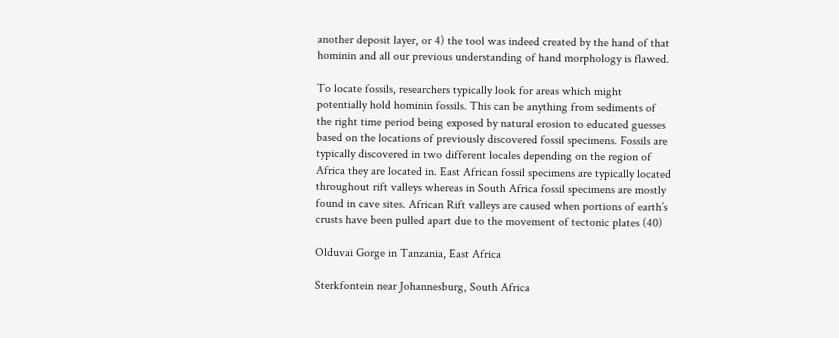another deposit layer, or 4) the tool was indeed created by the hand of that hominin and all our previous understanding of hand morphology is flawed.

To locate fossils, researchers typically look for areas which might potentially hold hominin fossils. This can be anything from sediments of the right time period being exposed by natural erosion to educated guesses based on the locations of previously discovered fossil specimens. Fossils are typically discovered in two different locales depending on the region of Africa they are located in. East African fossil specimens are typically located throughout rift valleys whereas in South Africa fossil specimens are mostly found in cave sites. African Rift valleys are caused when portions of earth’s crusts have been pulled apart due to the movement of tectonic plates (40)

Olduvai Gorge in Tanzania, East Africa

Sterkfontein near Johannesburg, South Africa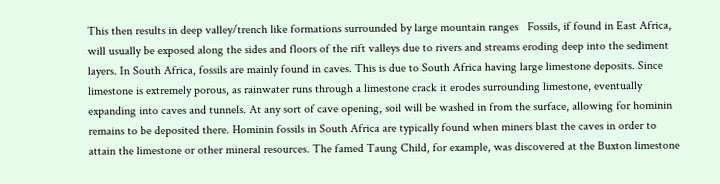This then results in deep valley/trench like formations surrounded by large mountain ranges   Fossils, if found in East Africa, will usually be exposed along the sides and floors of the rift valleys due to rivers and streams eroding deep into the sediment layers. In South Africa, fossils are mainly found in caves. This is due to South Africa having large limestone deposits. Since limestone is extremely porous, as rainwater runs through a limestone crack it erodes surrounding limestone, eventually expanding into caves and tunnels. At any sort of cave opening, soil will be washed in from the surface, allowing for hominin remains to be deposited there. Hominin fossils in South Africa are typically found when miners blast the caves in order to attain the limestone or other mineral resources. The famed Taung Child, for example, was discovered at the Buxton limestone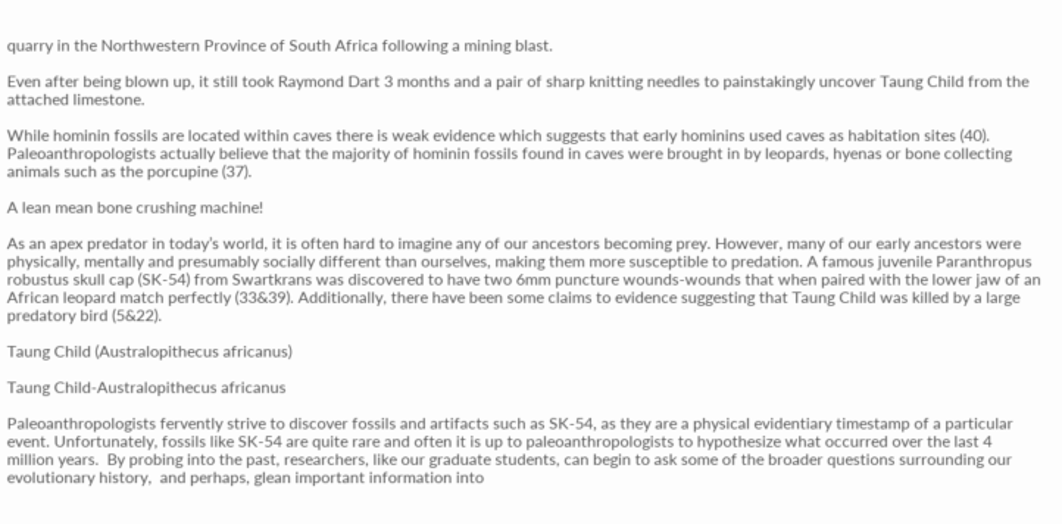quarry in the Northwestern Province of South Africa following a mining blast.

Even after being blown up, it still took Raymond Dart 3 months and a pair of sharp knitting needles to painstakingly uncover Taung Child from the attached limestone.

While hominin fossils are located within caves there is weak evidence which suggests that early hominins used caves as habitation sites (40). Paleoanthropologists actually believe that the majority of hominin fossils found in caves were brought in by leopards, hyenas or bone collecting animals such as the porcupine (37).

A lean mean bone crushing machine!

As an apex predator in today’s world, it is often hard to imagine any of our ancestors becoming prey. However, many of our early ancestors were physically, mentally and presumably socially different than ourselves, making them more susceptible to predation. A famous juvenile Paranthropus robustus skull cap (SK-54) from Swartkrans was discovered to have two 6mm puncture wounds-wounds that when paired with the lower jaw of an African leopard match perfectly (33&39). Additionally, there have been some claims to evidence suggesting that Taung Child was killed by a large predatory bird (5&22).

Taung Child (Australopithecus africanus)

Taung Child-Australopithecus africanus

Paleoanthropologists fervently strive to discover fossils and artifacts such as SK-54, as they are a physical evidentiary timestamp of a particular event. Unfortunately, fossils like SK-54 are quite rare and often it is up to paleoanthropologists to hypothesize what occurred over the last 4 million years.  By probing into the past, researchers, like our graduate students, can begin to ask some of the broader questions surrounding our evolutionary history,  and perhaps, glean important information into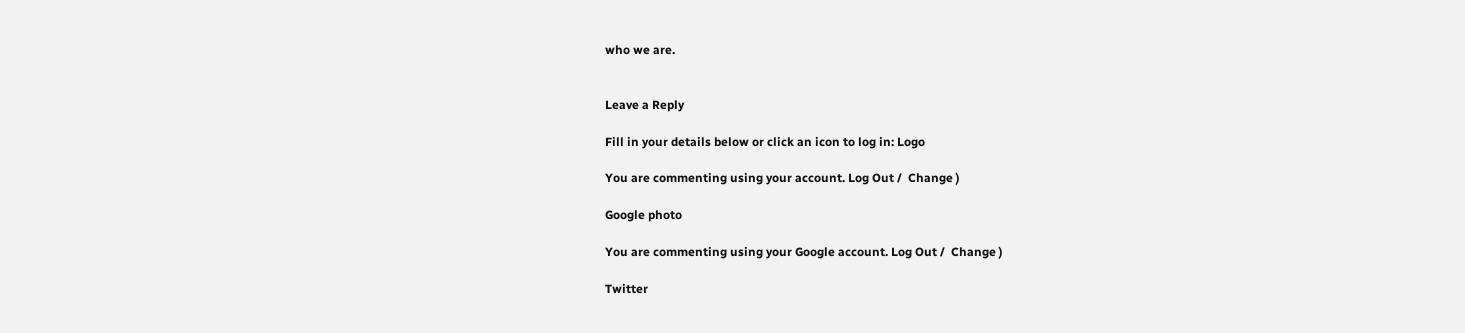who we are.


Leave a Reply

Fill in your details below or click an icon to log in: Logo

You are commenting using your account. Log Out /  Change )

Google photo

You are commenting using your Google account. Log Out /  Change )

Twitter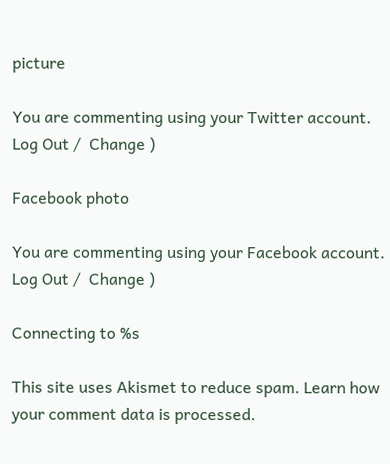picture

You are commenting using your Twitter account. Log Out /  Change )

Facebook photo

You are commenting using your Facebook account. Log Out /  Change )

Connecting to %s

This site uses Akismet to reduce spam. Learn how your comment data is processed.